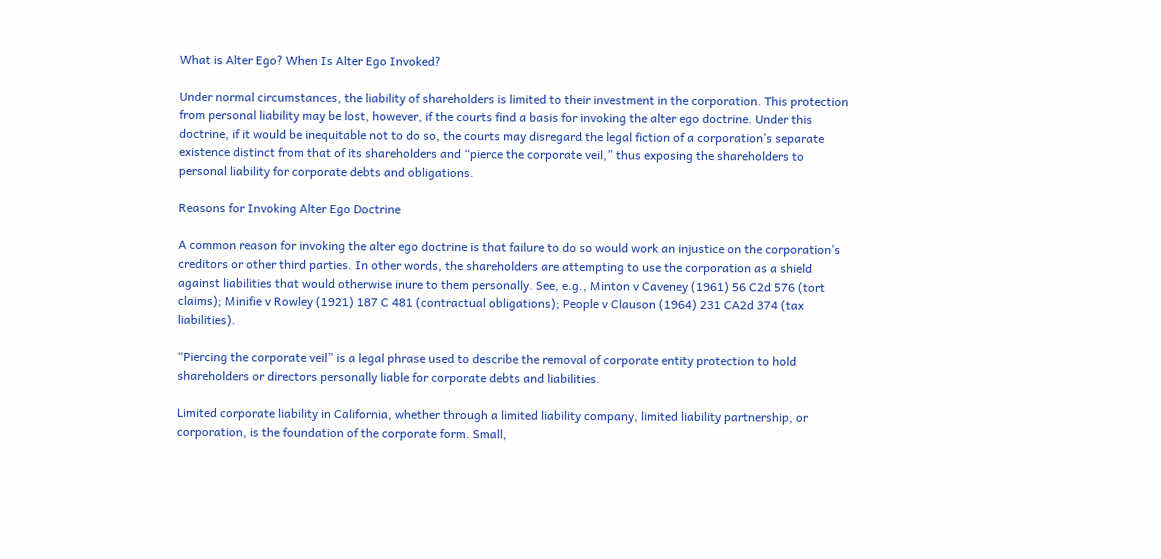What is Alter Ego? When Is Alter Ego Invoked?

Under normal circumstances, the liability of shareholders is limited to their investment in the corporation. This protection from personal liability may be lost, however, if the courts find a basis for invoking the alter ego doctrine. Under this doctrine, if it would be inequitable not to do so, the courts may disregard the legal fiction of a corporation’s separate existence distinct from that of its shareholders and “pierce the corporate veil,” thus exposing the shareholders to personal liability for corporate debts and obligations.

Reasons for Invoking Alter Ego Doctrine

A common reason for invoking the alter ego doctrine is that failure to do so would work an injustice on the corporation’s creditors or other third parties. In other words, the shareholders are attempting to use the corporation as a shield against liabilities that would otherwise inure to them personally. See, e.g., Minton v Caveney (1961) 56 C2d 576 (tort claims); Minifie v Rowley (1921) 187 C 481 (contractual obligations); People v Clauson (1964) 231 CA2d 374 (tax liabilities).

“Piercing the corporate veil” is a legal phrase used to describe the removal of corporate entity protection to hold shareholders or directors personally liable for corporate debts and liabilities.

Limited corporate liability in California, whether through a limited liability company, limited liability partnership, or corporation, is the foundation of the corporate form. Small,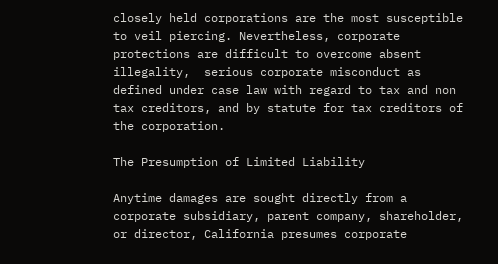closely held corporations are the most susceptible to veil piercing. Nevertheless, corporate protections are difficult to overcome absent illegality,  serious corporate misconduct as defined under case law with regard to tax and non tax creditors, and by statute for tax creditors of the corporation.

The Presumption of Limited Liability

Anytime damages are sought directly from a corporate subsidiary, parent company, shareholder, or director, California presumes corporate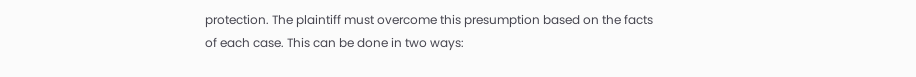protection. The plaintiff must overcome this presumption based on the facts of each case. This can be done in two ways: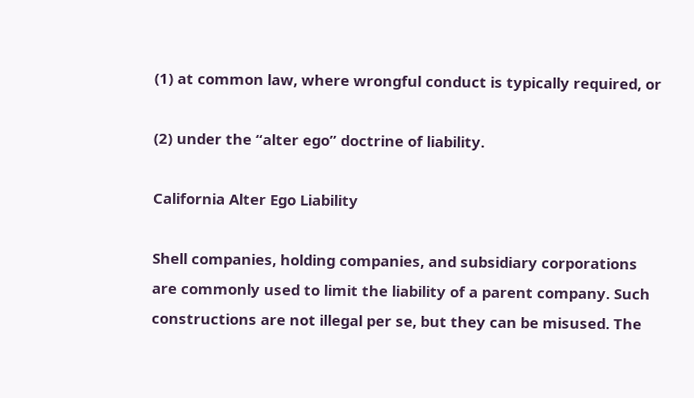(1) at common law, where wrongful conduct is typically required, or

(2) under the “alter ego” doctrine of liability.

California Alter Ego Liability

Shell companies, holding companies, and subsidiary corporations are commonly used to limit the liability of a parent company. Such constructions are not illegal per se, but they can be misused. The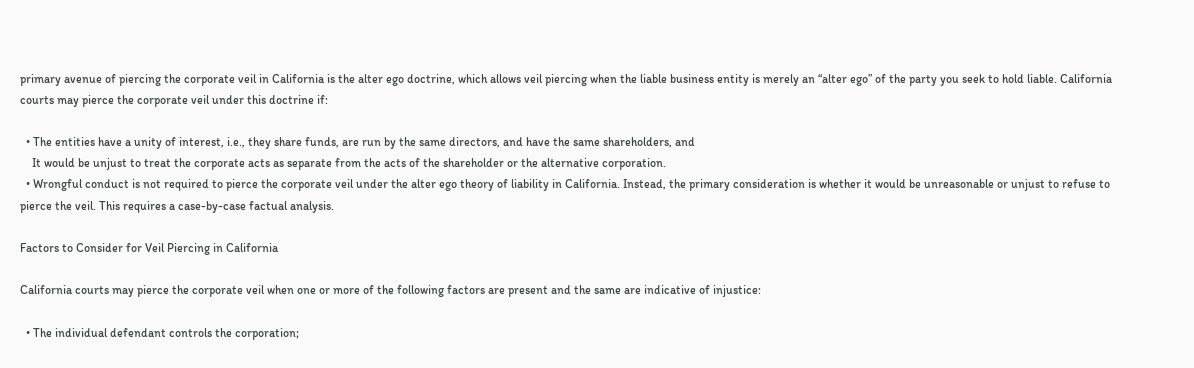primary avenue of piercing the corporate veil in California is the alter ego doctrine, which allows veil piercing when the liable business entity is merely an “alter ego” of the party you seek to hold liable. California courts may pierce the corporate veil under this doctrine if:

  • The entities have a unity of interest, i.e., they share funds, are run by the same directors, and have the same shareholders, and
    It would be unjust to treat the corporate acts as separate from the acts of the shareholder or the alternative corporation.
  • Wrongful conduct is not required to pierce the corporate veil under the alter ego theory of liability in California. Instead, the primary consideration is whether it would be unreasonable or unjust to refuse to pierce the veil. This requires a case-by-case factual analysis.

Factors to Consider for Veil Piercing in California

California courts may pierce the corporate veil when one or more of the following factors are present and the same are indicative of injustice:

  • The individual defendant controls the corporation;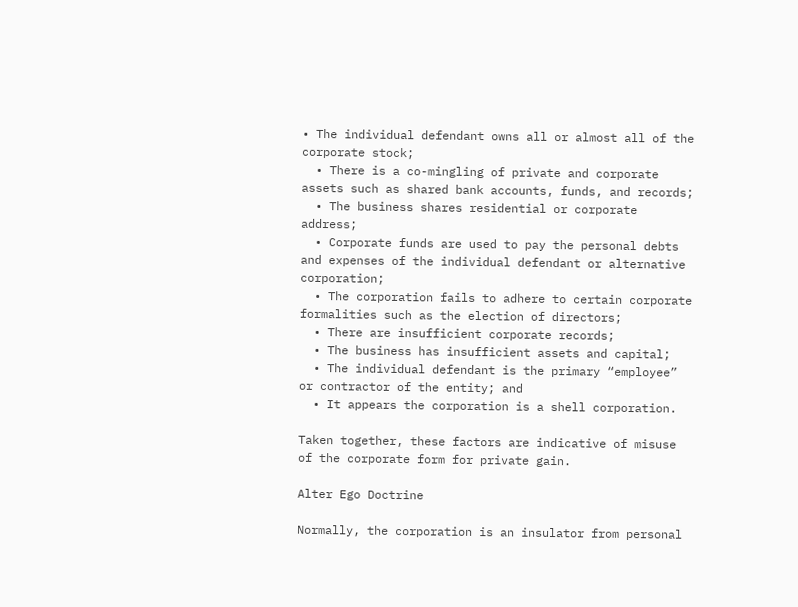• The individual defendant owns all or almost all of the corporate stock;
  • There is a co-mingling of private and corporate assets such as shared bank accounts, funds, and records;
  • The business shares residential or corporate address;
  • Corporate funds are used to pay the personal debts and expenses of the individual defendant or alternative corporation;
  • The corporation fails to adhere to certain corporate formalities such as the election of directors;
  • There are insufficient corporate records;
  • The business has insufficient assets and capital;
  • The individual defendant is the primary “employee” or contractor of the entity; and
  • It appears the corporation is a shell corporation.

Taken together, these factors are indicative of misuse of the corporate form for private gain.

Alter Ego Doctrine

Normally, the corporation is an insulator from personal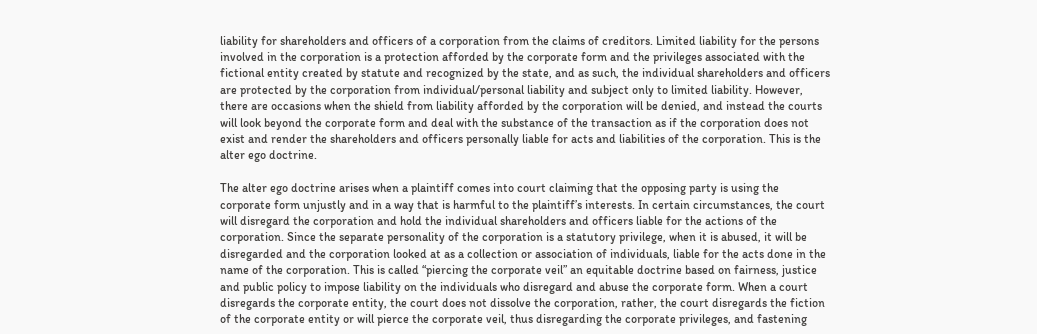liability for shareholders and officers of a corporation from the claims of creditors. Limited liability for the persons involved in the corporation is a protection afforded by the corporate form and the privileges associated with the fictional entity created by statute and recognized by the state, and as such, the individual shareholders and officers are protected by the corporation from individual/personal liability and subject only to limited liability. However, there are occasions when the shield from liability afforded by the corporation will be denied, and instead the courts will look beyond the corporate form and deal with the substance of the transaction as if the corporation does not exist and render the shareholders and officers personally liable for acts and liabilities of the corporation. This is the alter ego doctrine.

The alter ego doctrine arises when a plaintiff comes into court claiming that the opposing party is using the corporate form unjustly and in a way that is harmful to the plaintiff’s interests. In certain circumstances, the court will disregard the corporation and hold the individual shareholders and officers liable for the actions of the corporation. Since the separate personality of the corporation is a statutory privilege, when it is abused, it will be disregarded and the corporation looked at as a collection or association of individuals, liable for the acts done in the name of the corporation. This is called “piercing the corporate veil” an equitable doctrine based on fairness, justice and public policy to impose liability on the individuals who disregard and abuse the corporate form. When a court disregards the corporate entity, the court does not dissolve the corporation, rather, the court disregards the fiction of the corporate entity or will pierce the corporate veil, thus disregarding the corporate privileges, and fastening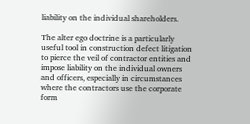liability on the individual shareholders.

The alter ego doctrine is a particularly useful tool in construction defect litigation to pierce the veil of contractor entities and impose liability on the individual owners and officers, especially in circumstances where the contractors use the corporate form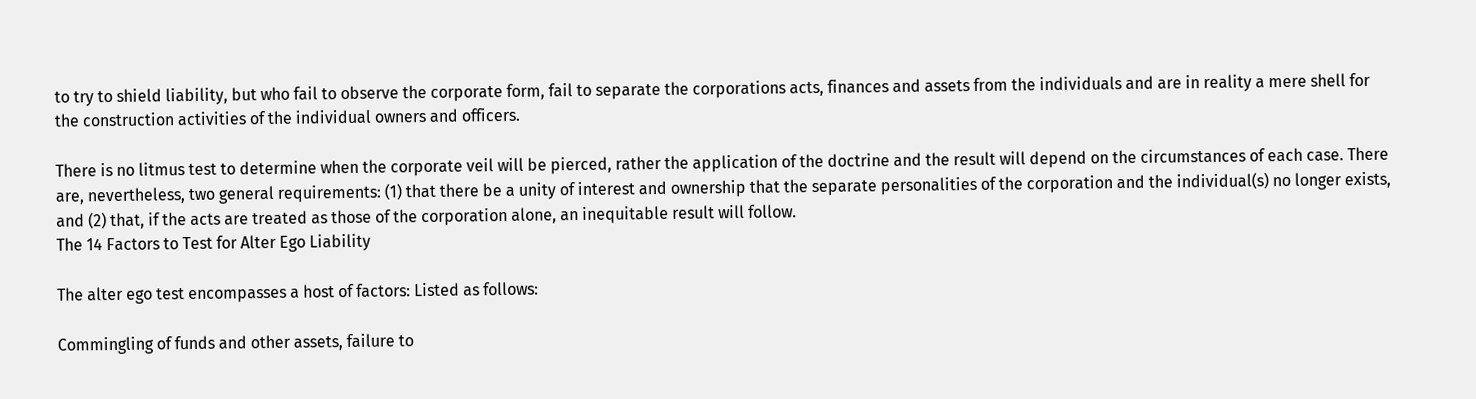to try to shield liability, but who fail to observe the corporate form, fail to separate the corporations acts, finances and assets from the individuals and are in reality a mere shell for the construction activities of the individual owners and officers.

There is no litmus test to determine when the corporate veil will be pierced, rather the application of the doctrine and the result will depend on the circumstances of each case. There are, nevertheless, two general requirements: (1) that there be a unity of interest and ownership that the separate personalities of the corporation and the individual(s) no longer exists, and (2) that, if the acts are treated as those of the corporation alone, an inequitable result will follow.
The 14 Factors to Test for Alter Ego Liability

The alter ego test encompasses a host of factors: Listed as follows:

Commingling of funds and other assets, failure to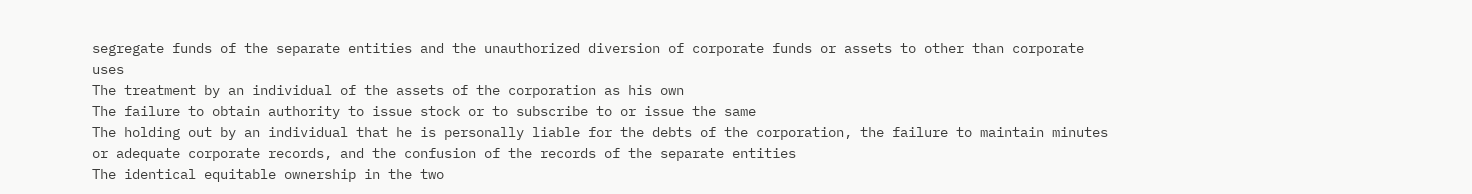segregate funds of the separate entities and the unauthorized diversion of corporate funds or assets to other than corporate uses
The treatment by an individual of the assets of the corporation as his own
The failure to obtain authority to issue stock or to subscribe to or issue the same
The holding out by an individual that he is personally liable for the debts of the corporation, the failure to maintain minutes or adequate corporate records, and the confusion of the records of the separate entities
The identical equitable ownership in the two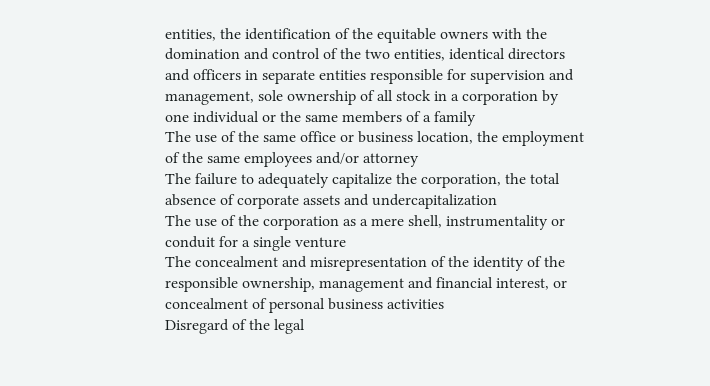entities, the identification of the equitable owners with the domination and control of the two entities, identical directors and officers in separate entities responsible for supervision and management, sole ownership of all stock in a corporation by one individual or the same members of a family
The use of the same office or business location, the employment of the same employees and/or attorney
The failure to adequately capitalize the corporation, the total absence of corporate assets and undercapitalization
The use of the corporation as a mere shell, instrumentality or conduit for a single venture
The concealment and misrepresentation of the identity of the responsible ownership, management and financial interest, or concealment of personal business activities
Disregard of the legal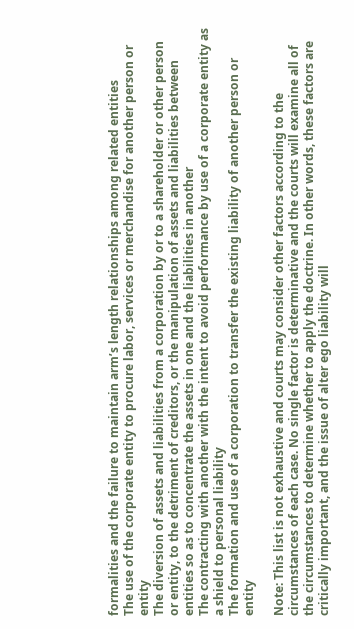formalities and the failure to maintain arm’s length relationships among related entities
The use of the corporate entity to procure labor, services or merchandise for another person or entity
The diversion of assets and liabilities from a corporation by or to a shareholder or other person or entity, to the detriment of creditors, or the manipulation of assets and liabilities between entities so as to concentrate the assets in one and the liabilities in another
The contracting with another with the intent to avoid performance by use of a corporate entity as a shield to personal liability
The formation and use of a corporation to transfer the existing liability of another person or entity

Note: This list is not exhaustive and courts may consider other factors according to the circumstances of each case. No single factor is determinative and the courts will examine all of the circumstances to determine whether to apply the doctrine. In other words, these factors are critically important, and the issue of alter ego liability will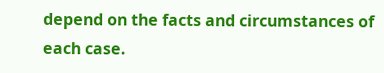depend on the facts and circumstances of each case.